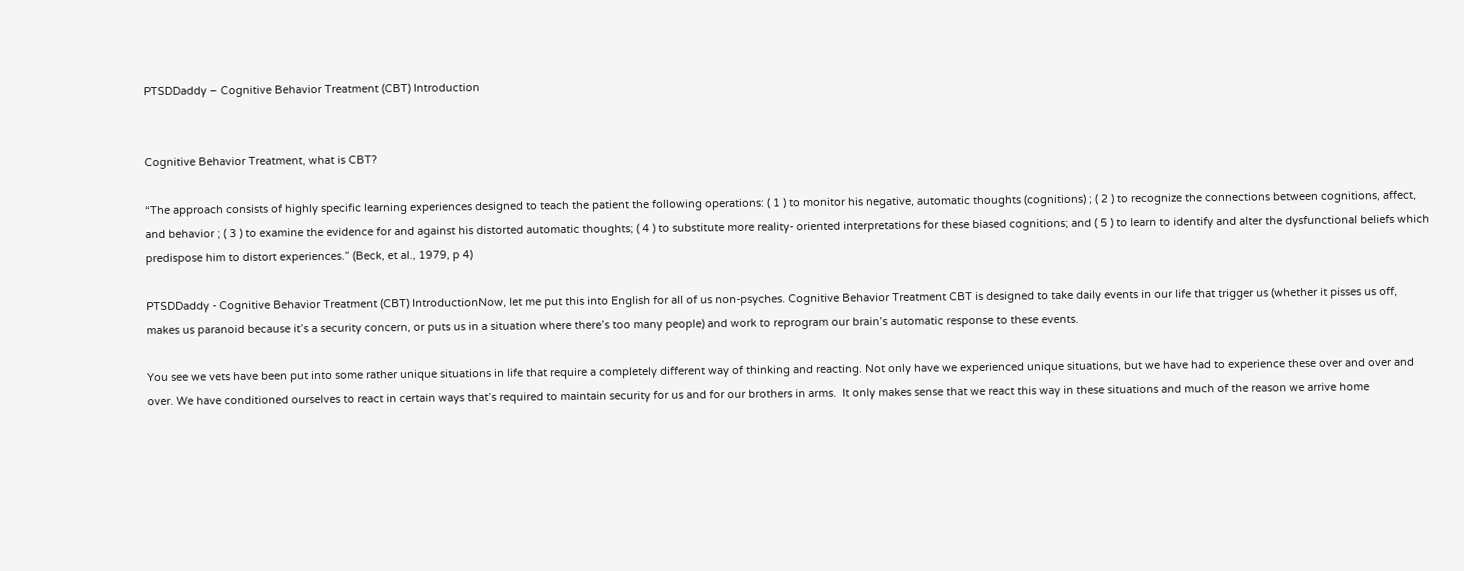PTSDDaddy – Cognitive Behavior Treatment (CBT) Introduction


Cognitive Behavior Treatment, what is CBT?

“The approach consists of highly specific learning experiences designed to teach the patient the following operations: ( 1 ) to monitor his negative, automatic thoughts (cognitions) ; ( 2 ) to recognize the connections between cognitions, affect, and behavior ; ( 3 ) to examine the evidence for and against his distorted automatic thoughts; ( 4 ) to substitute more reality- oriented interpretations for these biased cognitions; and ( 5 ) to learn to identify and alter the dysfunctional beliefs which predispose him to distort experiences.” (Beck, et al., 1979, p 4)

PTSDDaddy - Cognitive Behavior Treatment (CBT) IntroductionNow, let me put this into English for all of us non-psyches. Cognitive Behavior Treatment CBT is designed to take daily events in our life that trigger us (whether it pisses us off, makes us paranoid because it’s a security concern, or puts us in a situation where there’s too many people) and work to reprogram our brain’s automatic response to these events.

You see we vets have been put into some rather unique situations in life that require a completely different way of thinking and reacting. Not only have we experienced unique situations, but we have had to experience these over and over and over. We have conditioned ourselves to react in certain ways that’s required to maintain security for us and for our brothers in arms.  It only makes sense that we react this way in these situations and much of the reason we arrive home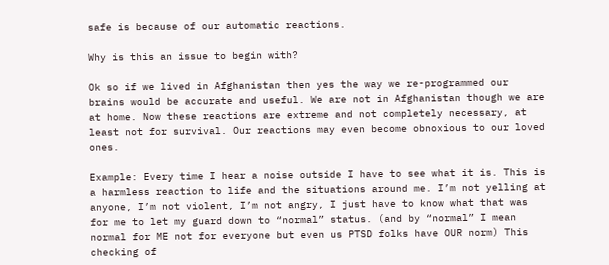safe is because of our automatic reactions.

Why is this an issue to begin with?

Ok so if we lived in Afghanistan then yes the way we re-programmed our brains would be accurate and useful. We are not in Afghanistan though we are at home. Now these reactions are extreme and not completely necessary, at least not for survival. Our reactions may even become obnoxious to our loved ones.

Example: Every time I hear a noise outside I have to see what it is. This is a harmless reaction to life and the situations around me. I’m not yelling at anyone, I’m not violent, I’m not angry, I just have to know what that was for me to let my guard down to “normal” status. (and by “normal” I mean normal for ME not for everyone but even us PTSD folks have OUR norm) This checking of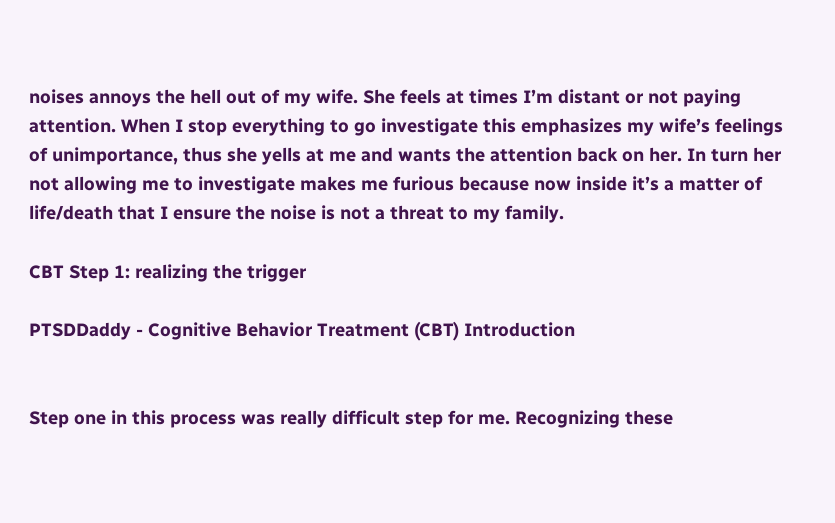noises annoys the hell out of my wife. She feels at times I’m distant or not paying attention. When I stop everything to go investigate this emphasizes my wife’s feelings of unimportance, thus she yells at me and wants the attention back on her. In turn her not allowing me to investigate makes me furious because now inside it’s a matter of life/death that I ensure the noise is not a threat to my family.

CBT Step 1: realizing the trigger

PTSDDaddy - Cognitive Behavior Treatment (CBT) Introduction


Step one in this process was really difficult step for me. Recognizing these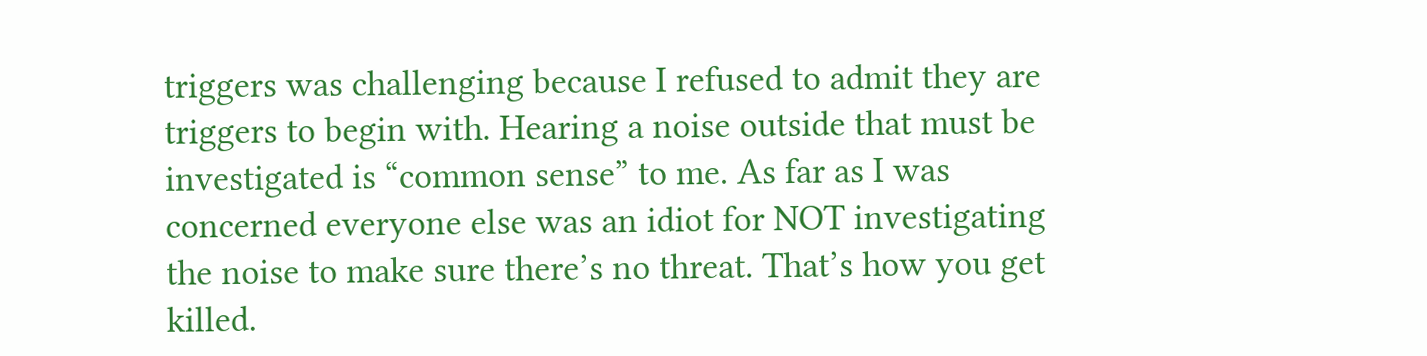triggers was challenging because I refused to admit they are triggers to begin with. Hearing a noise outside that must be investigated is “common sense” to me. As far as I was concerned everyone else was an idiot for NOT investigating the noise to make sure there’s no threat. That’s how you get killed.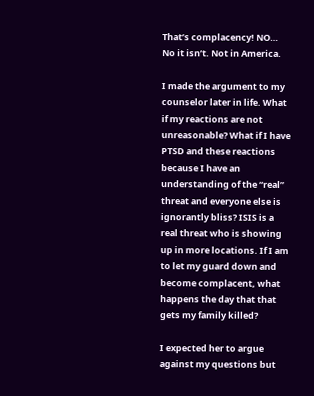That’s complacency! NO… No it isn’t. Not in America.

I made the argument to my counselor later in life. What if my reactions are not unreasonable? What if I have PTSD and these reactions because I have an understanding of the “real” threat and everyone else is ignorantly bliss? ISIS is a real threat who is showing up in more locations. If I am to let my guard down and become complacent, what happens the day that that gets my family killed?

I expected her to argue against my questions but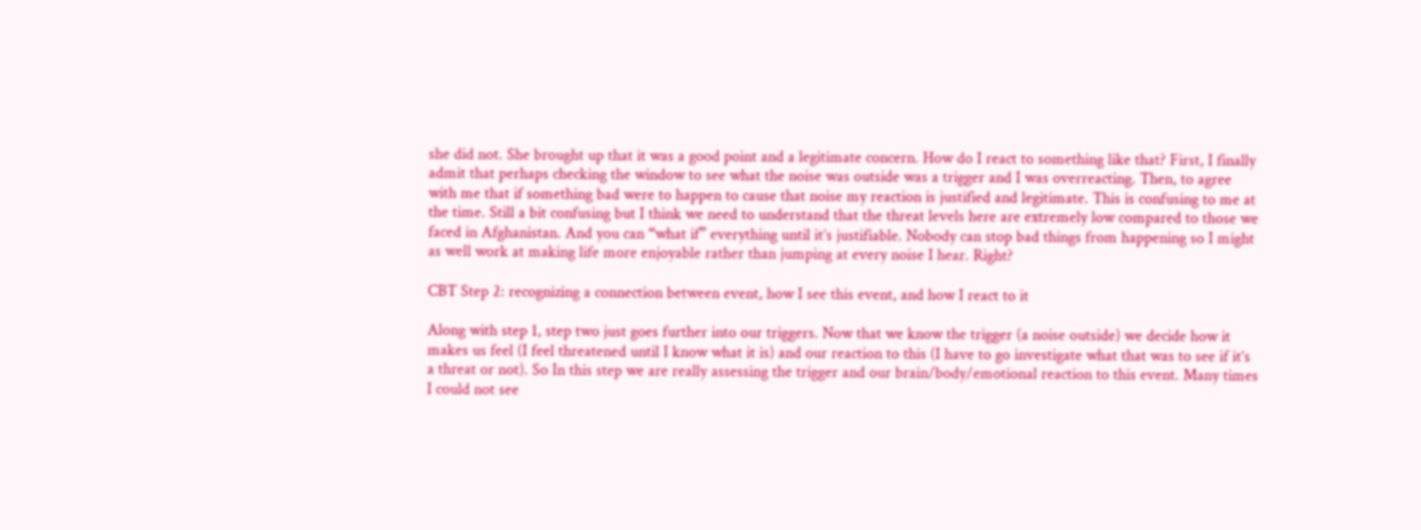she did not. She brought up that it was a good point and a legitimate concern. How do I react to something like that? First, I finally admit that perhaps checking the window to see what the noise was outside was a trigger and I was overreacting. Then, to agree with me that if something bad were to happen to cause that noise my reaction is justified and legitimate. This is confusing to me at the time. Still a bit confusing but I think we need to understand that the threat levels here are extremely low compared to those we faced in Afghanistan. And you can “what if” everything until it’s justifiable. Nobody can stop bad things from happening so I might as well work at making life more enjoyable rather than jumping at every noise I hear. Right?

CBT Step 2: recognizing a connection between event, how I see this event, and how I react to it

Along with step 1, step two just goes further into our triggers. Now that we know the trigger (a noise outside) we decide how it makes us feel (I feel threatened until I know what it is) and our reaction to this (I have to go investigate what that was to see if it’s a threat or not). So In this step we are really assessing the trigger and our brain/body/emotional reaction to this event. Many times I could not see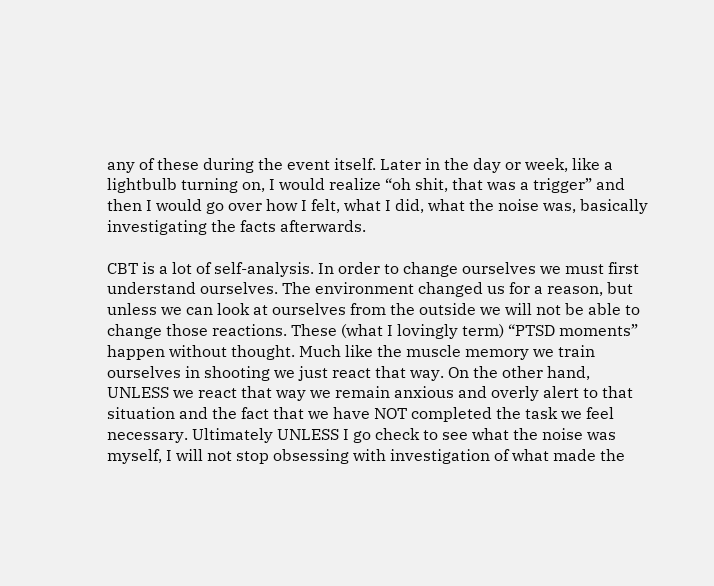any of these during the event itself. Later in the day or week, like a lightbulb turning on, I would realize “oh shit, that was a trigger” and then I would go over how I felt, what I did, what the noise was, basically investigating the facts afterwards.

CBT is a lot of self-analysis. In order to change ourselves we must first understand ourselves. The environment changed us for a reason, but unless we can look at ourselves from the outside we will not be able to change those reactions. These (what I lovingly term) “PTSD moments” happen without thought. Much like the muscle memory we train ourselves in shooting we just react that way. On the other hand, UNLESS we react that way we remain anxious and overly alert to that situation and the fact that we have NOT completed the task we feel necessary. Ultimately UNLESS I go check to see what the noise was myself, I will not stop obsessing with investigation of what made the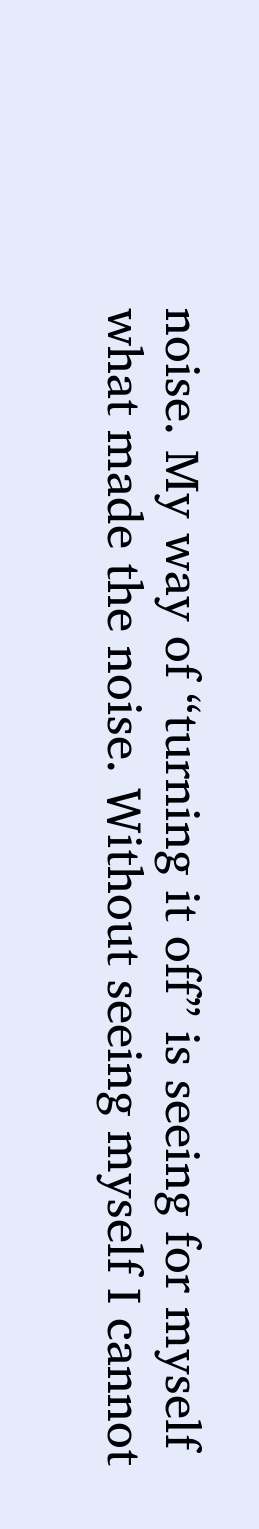noise. My way of “turning it off” is seeing for myself what made the noise. Without seeing myself I cannot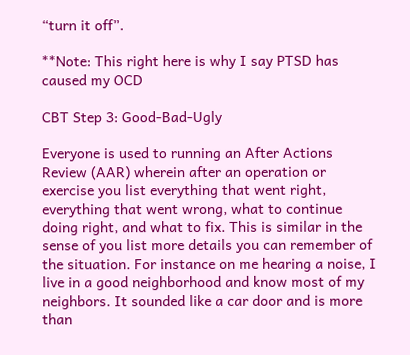“turn it off”.

**Note: This right here is why I say PTSD has caused my OCD

CBT Step 3: Good-Bad-Ugly

Everyone is used to running an After Actions Review (AAR) wherein after an operation or exercise you list everything that went right, everything that went wrong, what to continue doing right, and what to fix. This is similar in the sense of you list more details you can remember of the situation. For instance on me hearing a noise, I live in a good neighborhood and know most of my neighbors. It sounded like a car door and is more than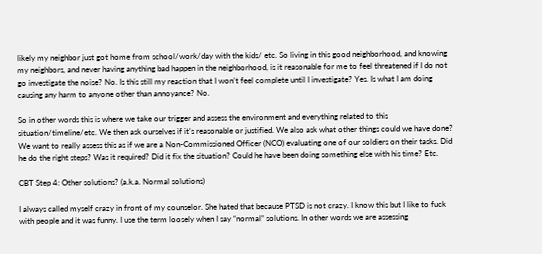likely my neighbor just got home from school/work/day with the kids/ etc. So living in this good neighborhood, and knowing my neighbors, and never having anything bad happen in the neighborhood, is it reasonable for me to feel threatened if I do not go investigate the noise? No. Is this still my reaction that I won’t feel complete until I investigate? Yes. Is what I am doing causing any harm to anyone other than annoyance? No.

So in other words this is where we take our trigger and assess the environment and everything related to this situation/timeline/etc. We then ask ourselves if it’s reasonable or justified. We also ask what other things could we have done? We want to really assess this as if we are a Non-Commissioned Officer (NCO) evaluating one of our soldiers on their tasks. Did he do the right steps? Was it required? Did it fix the situation? Could he have been doing something else with his time? Etc.

CBT Step 4: Other solutions? (a.k.a. Normal solutions)

I always called myself crazy in front of my counselor. She hated that because PTSD is not crazy. I know this but I like to fuck with people and it was funny. I use the term loosely when I say “normal” solutions. In other words we are assessing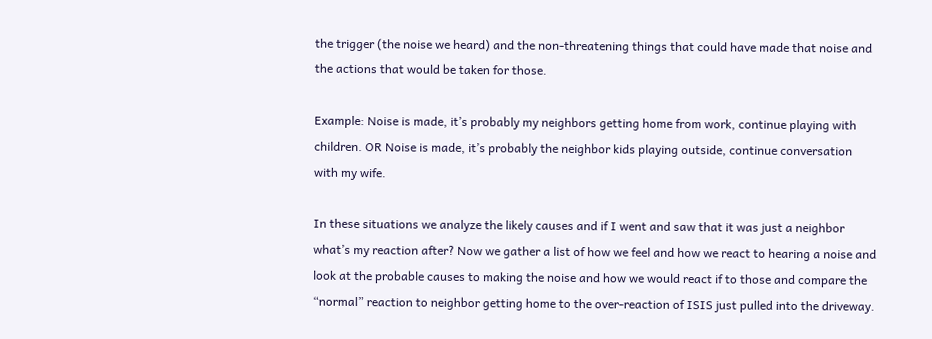the trigger (the noise we heard) and the non-threatening things that could have made that noise and the actions that would be taken for those.

Example: Noise is made, it’s probably my neighbors getting home from work, continue playing with children. OR Noise is made, it’s probably the neighbor kids playing outside, continue conversation with my wife.

In these situations we analyze the likely causes and if I went and saw that it was just a neighbor what’s my reaction after? Now we gather a list of how we feel and how we react to hearing a noise and look at the probable causes to making the noise and how we would react if to those and compare the “normal” reaction to neighbor getting home to the over-reaction of ISIS just pulled into the driveway.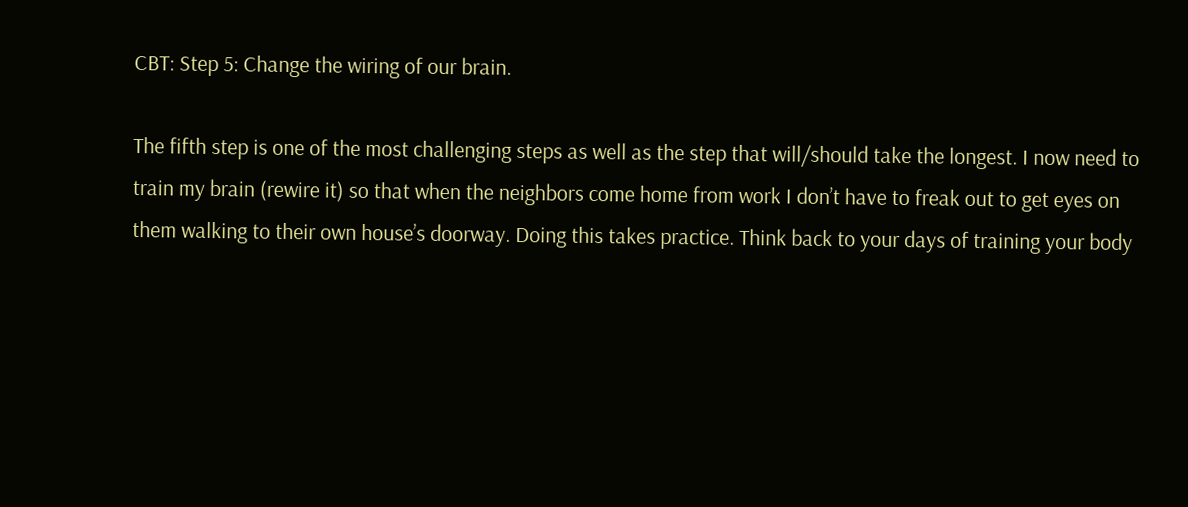CBT: Step 5: Change the wiring of our brain.

The fifth step is one of the most challenging steps as well as the step that will/should take the longest. I now need to train my brain (rewire it) so that when the neighbors come home from work I don’t have to freak out to get eyes on them walking to their own house’s doorway. Doing this takes practice. Think back to your days of training your body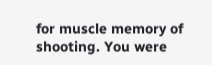for muscle memory of shooting. You were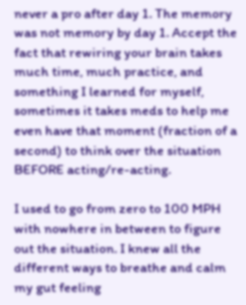never a pro after day 1. The memory was not memory by day 1. Accept the fact that rewiring your brain takes much time, much practice, and something I learned for myself, sometimes it takes meds to help me even have that moment (fraction of a second) to think over the situation BEFORE acting/re-acting.

I used to go from zero to 100 MPH with nowhere in between to figure out the situation. I knew all the different ways to breathe and calm my gut feeling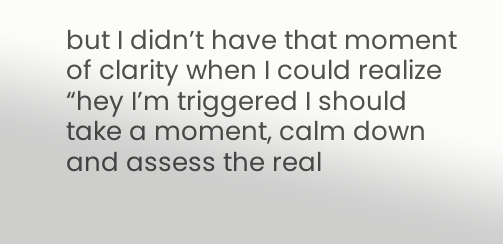but I didn’t have that moment of clarity when I could realize “hey I’m triggered I should take a moment, calm down and assess the real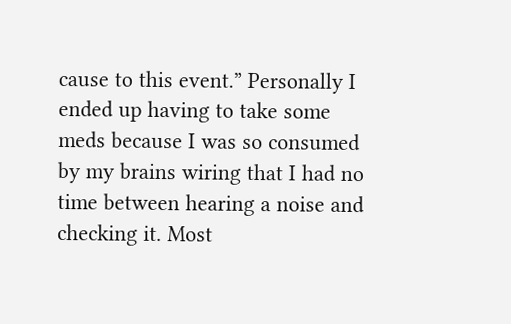cause to this event.” Personally I ended up having to take some meds because I was so consumed by my brains wiring that I had no time between hearing a noise and checking it. Most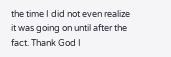the time I did not even realize it was going on until after the fact. Thank God I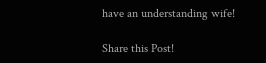have an understanding wife!

Share this Post!